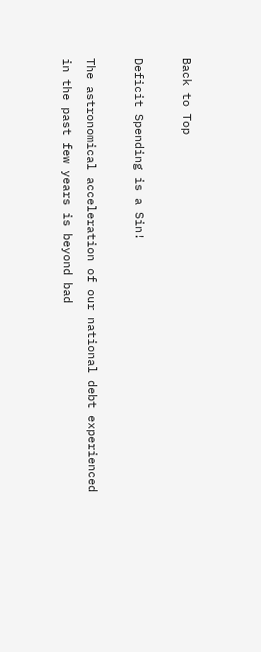Back to Top

Deficit Spending is a Sin!

The astronomical acceleration of our national debt experienced in the past few years is beyond bad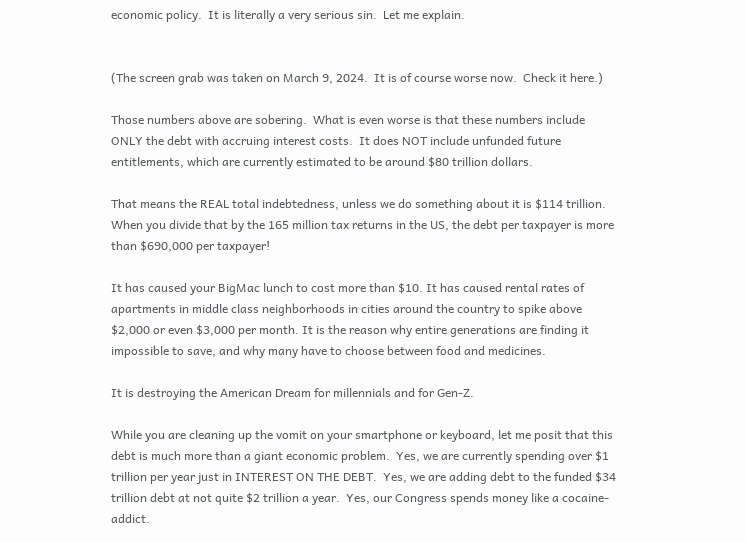economic policy.  It is literally a very serious sin.  Let me explain.


(The screen grab was taken on March 9, 2024.  It is of course worse now.  Check it here.)

Those numbers above are sobering.  What is even worse is that these numbers include ONLY the debt with accruing interest costs.  It does NOT include unfunded future entitlements, which are currently estimated to be around $80 trillion dollars.

That means the REAL total indebtedness, unless we do something about it is $114 trillion.  When you divide that by the 165 million tax returns in the US, the debt per taxpayer is more than $690,000 per taxpayer!

It has caused your BigMac lunch to cost more than $10. It has caused rental rates of apartments in middle class neighborhoods in cities around the country to spike above $2,000 or even $3,000 per month. It is the reason why entire generations are finding it impossible to save, and why many have to choose between food and medicines.

It is destroying the American Dream for millennials and for Gen-Z.

While you are cleaning up the vomit on your smartphone or keyboard, let me posit that this debt is much more than a giant economic problem.  Yes, we are currently spending over $1 trillion per year just in INTEREST ON THE DEBT.  Yes, we are adding debt to the funded $34 trillion debt at not quite $2 trillion a year.  Yes, our Congress spends money like a cocaine-addict.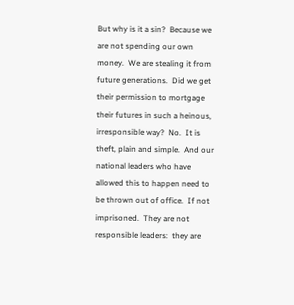But why is it a sin?  Because we are not spending our own money.  We are stealing it from future generations.  Did we get their permission to mortgage their futures in such a heinous, irresponsible way?  No.  It is theft, plain and simple.  And our national leaders who have allowed this to happen need to be thrown out of office.  If not imprisoned.  They are not responsible leaders:  they are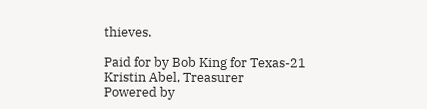thieves.

Paid for by Bob King for Texas-21
Kristin Abel, Treasurer
Powered by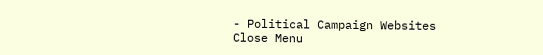- Political Campaign Websites
Close Menu